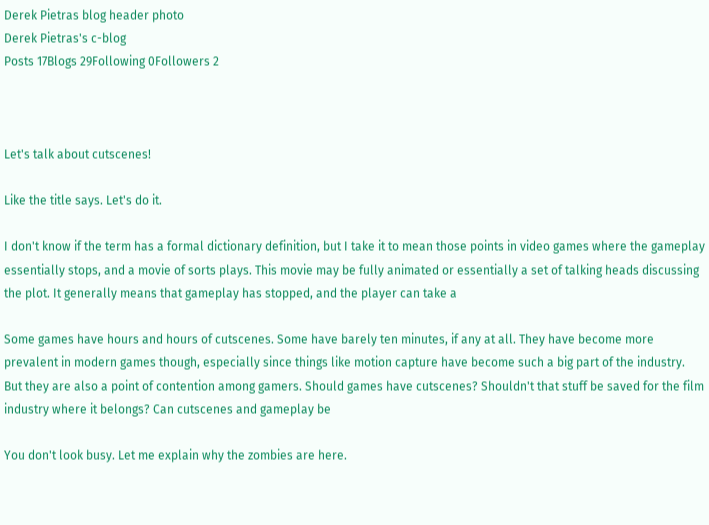Derek Pietras blog header photo
Derek Pietras's c-blog
Posts 17Blogs 29Following 0Followers 2



Let's talk about cutscenes!

Like the title says. Let's do it.

I don't know if the term has a formal dictionary definition, but I take it to mean those points in video games where the gameplay essentially stops, and a movie of sorts plays. This movie may be fully animated or essentially a set of talking heads discussing the plot. It generally means that gameplay has stopped, and the player can take a

Some games have hours and hours of cutscenes. Some have barely ten minutes, if any at all. They have become more prevalent in modern games though, especially since things like motion capture have become such a big part of the industry. But they are also a point of contention among gamers. Should games have cutscenes? Shouldn't that stuff be saved for the film industry where it belongs? Can cutscenes and gameplay be

You don't look busy. Let me explain why the zombies are here.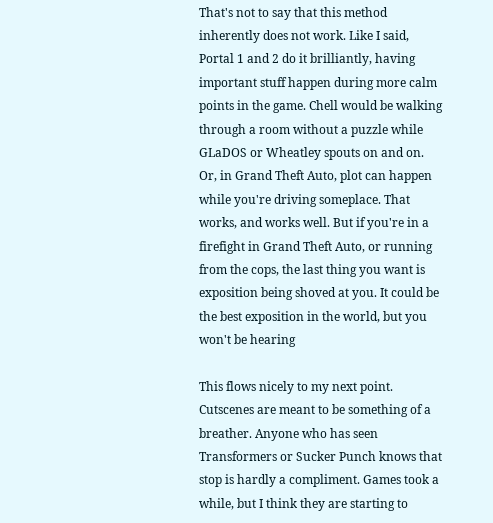That's not to say that this method inherently does not work. Like I said, Portal 1 and 2 do it brilliantly, having important stuff happen during more calm points in the game. Chell would be walking through a room without a puzzle while GLaDOS or Wheatley spouts on and on. Or, in Grand Theft Auto, plot can happen while you're driving someplace. That works, and works well. But if you're in a firefight in Grand Theft Auto, or running from the cops, the last thing you want is exposition being shoved at you. It could be the best exposition in the world, but you won't be hearing

This flows nicely to my next point. Cutscenes are meant to be something of a breather. Anyone who has seen Transformers or Sucker Punch knows that stop is hardly a compliment. Games took a while, but I think they are starting to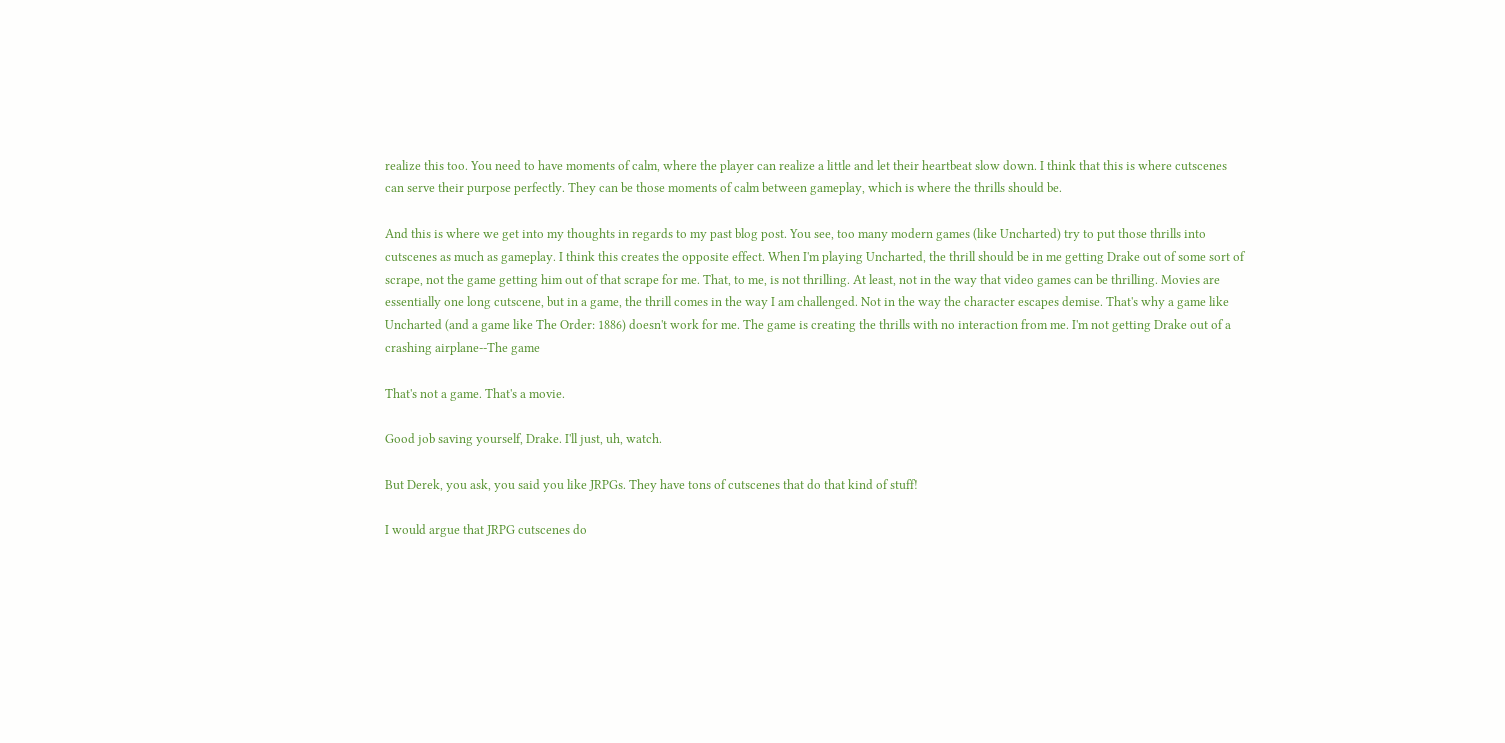realize this too. You need to have moments of calm, where the player can realize a little and let their heartbeat slow down. I think that this is where cutscenes can serve their purpose perfectly. They can be those moments of calm between gameplay, which is where the thrills should be.

And this is where we get into my thoughts in regards to my past blog post. You see, too many modern games (like Uncharted) try to put those thrills into cutscenes as much as gameplay. I think this creates the opposite effect. When I'm playing Uncharted, the thrill should be in me getting Drake out of some sort of scrape, not the game getting him out of that scrape for me. That, to me, is not thrilling. At least, not in the way that video games can be thrilling. Movies are essentially one long cutscene, but in a game, the thrill comes in the way I am challenged. Not in the way the character escapes demise. That's why a game like Uncharted (and a game like The Order: 1886) doesn't work for me. The game is creating the thrills with no interaction from me. I'm not getting Drake out of a crashing airplane--The game

That's not a game. That's a movie.

Good job saving yourself, Drake. I'll just, uh, watch.

But Derek, you ask, you said you like JRPGs. They have tons of cutscenes that do that kind of stuff!

I would argue that JRPG cutscenes do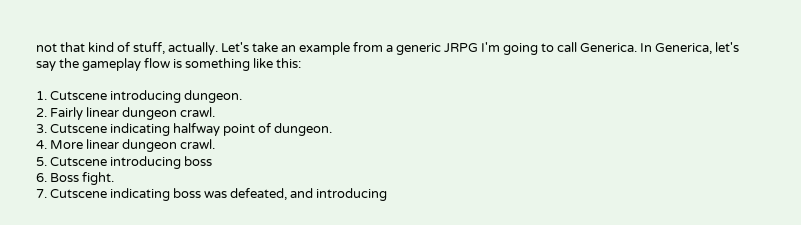not that kind of stuff, actually. Let's take an example from a generic JRPG I'm going to call Generica. In Generica, let's say the gameplay flow is something like this:

1. Cutscene introducing dungeon.
2. Fairly linear dungeon crawl.
3. Cutscene indicating halfway point of dungeon.
4. More linear dungeon crawl.
5. Cutscene introducing boss
6. Boss fight.
7. Cutscene indicating boss was defeated, and introducing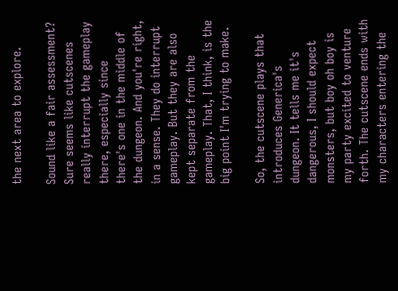the next area to explore.

Sound like a fair assessment? Sure seems like cutscenes really interrupt the gameplay there, especially since there's one in the middle of the dungeon. And you're right, in a sense. They do interrupt gameplay. But they are also kept separate from the gameplay. That, I think, is the big point I'm trying to make.

So, the cutscene plays that introduces Generica's dungeon. It tells me it's dangerous, I should expect monsters, but boy oh boy is my party excited to venture forth. The cutscene ends with my characters entering the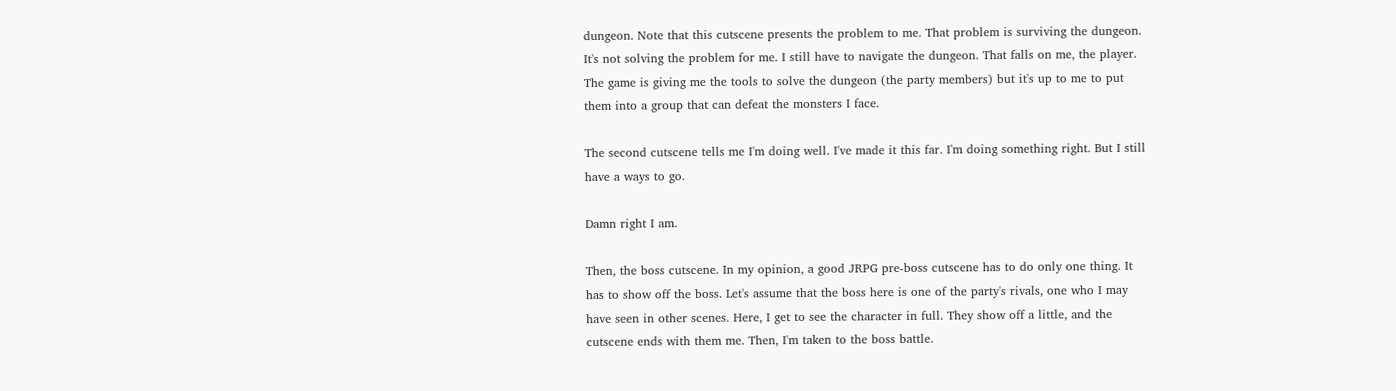dungeon. Note that this cutscene presents the problem to me. That problem is surviving the dungeon. It's not solving the problem for me. I still have to navigate the dungeon. That falls on me, the player. The game is giving me the tools to solve the dungeon (the party members) but it's up to me to put them into a group that can defeat the monsters I face.

The second cutscene tells me I'm doing well. I've made it this far. I'm doing something right. But I still have a ways to go.

Damn right I am.

Then, the boss cutscene. In my opinion, a good JRPG pre-boss cutscene has to do only one thing. It has to show off the boss. Let's assume that the boss here is one of the party's rivals, one who I may have seen in other scenes. Here, I get to see the character in full. They show off a little, and the cutscene ends with them me. Then, I'm taken to the boss battle.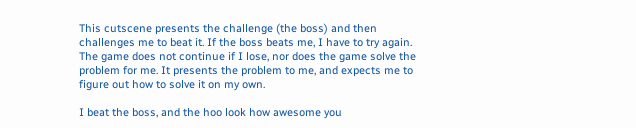This cutscene presents the challenge (the boss) and then challenges me to beat it. If the boss beats me, I have to try again. The game does not continue if I lose, nor does the game solve the problem for me. It presents the problem to me, and expects me to figure out how to solve it on my own.

I beat the boss, and the hoo look how awesome you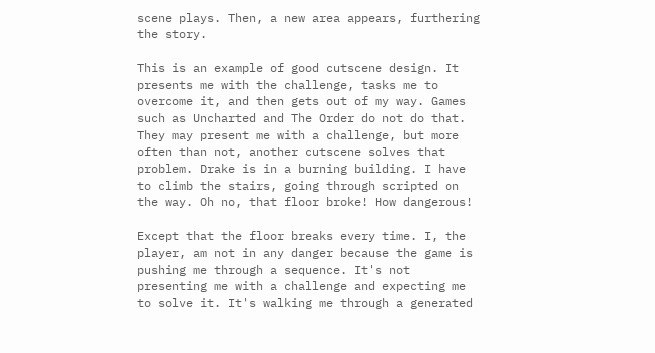scene plays. Then, a new area appears, furthering the story.

This is an example of good cutscene design. It presents me with the challenge, tasks me to overcome it, and then gets out of my way. Games such as Uncharted and The Order do not do that. They may present me with a challenge, but more often than not, another cutscene solves that problem. Drake is in a burning building. I have to climb the stairs, going through scripted on the way. Oh no, that floor broke! How dangerous!

Except that the floor breaks every time. I, the player, am not in any danger because the game is pushing me through a sequence. It's not presenting me with a challenge and expecting me to solve it. It's walking me through a generated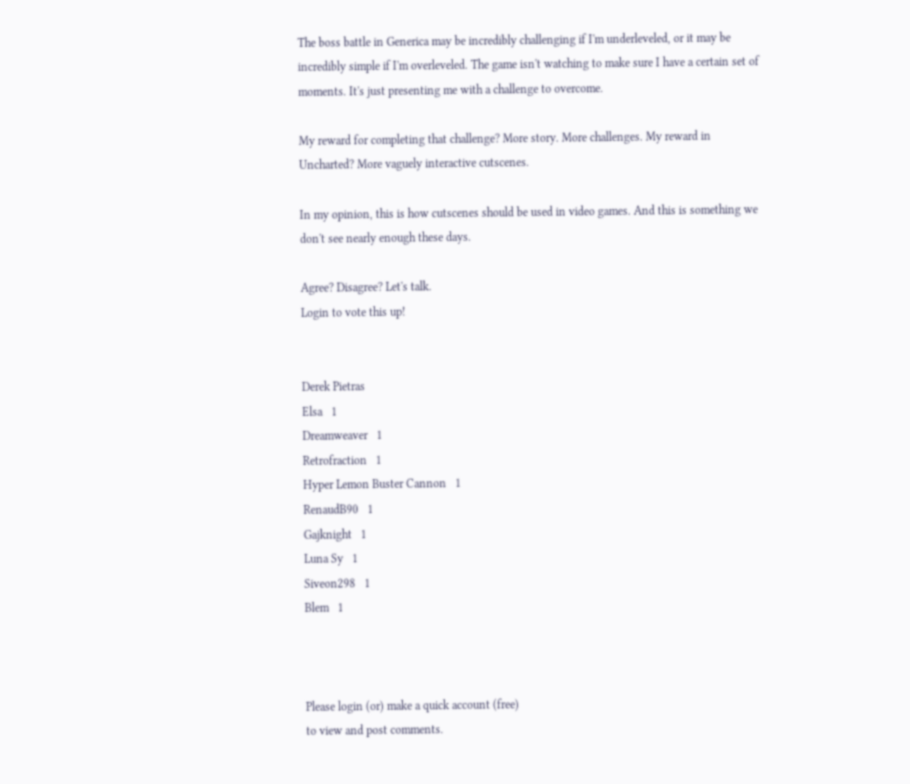The boss battle in Generica may be incredibly challenging if I'm underleveled, or it may be incredibly simple if I'm overleveled. The game isn't watching to make sure I have a certain set of moments. It's just presenting me with a challenge to overcome.

My reward for completing that challenge? More story. More challenges. My reward in Uncharted? More vaguely interactive cutscenes.

In my opinion, this is how cutscenes should be used in video games. And this is something we don't see nearly enough these days.

Agree? Disagree? Let's talk.
Login to vote this up!


Derek Pietras
Elsa   1
Dreamweaver   1
Retrofraction   1
Hyper Lemon Buster Cannon   1
RenaudB90   1
Gajknight   1
Luna Sy   1
Siveon298   1
Blem   1



Please login (or) make a quick account (free)
to view and post comments.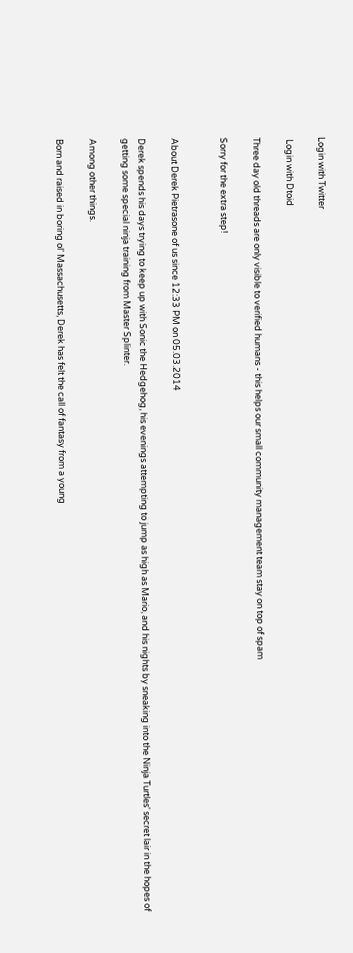Login with Twitter

 Login with Dtoid

Three day old threads are only visible to verified humans - this helps our small community management team stay on top of spam

Sorry for the extra step!


About Derek Pietrasone of us since 12:33 PM on 05.03.2014

Derek spends his days trying to keep up with Sonic the Hedgehog, his evenings attempting to jump as high as Mario, and his nights by sneaking into the Ninja Turtles' secret lair in the hopes of getting some special ninja training from Master Splinter.

Among other things.

Born and raised in boring ol' Massachusetts, Derek has felt the call of fantasy from a young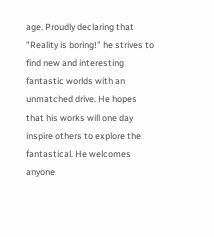age. Proudly declaring that "Reality is boring!" he strives to find new and interesting fantastic worlds with an unmatched drive. He hopes that his works will one day inspire others to explore the fantastical. He welcomes anyone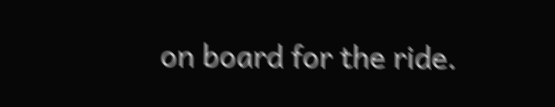on board for the ride.